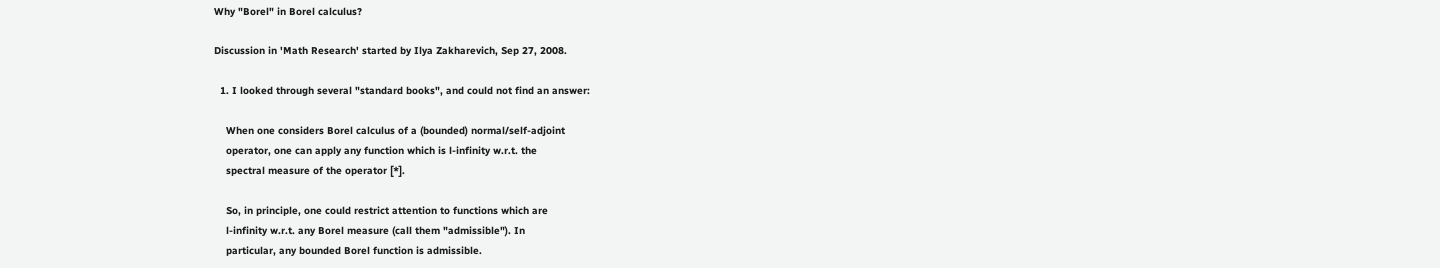Why "Borel" in Borel calculus?

Discussion in 'Math Research' started by Ilya Zakharevich, Sep 27, 2008.

  1. I looked through several "standard books", and could not find an answer:

    When one considers Borel calculus of a (bounded) normal/self-adjoint
    operator, one can apply any function which is l-infinity w.r.t. the
    spectral measure of the operator [*].

    So, in principle, one could restrict attention to functions which are
    l-infinity w.r.t. any Borel measure (call them "admissible"). In
    particular, any bounded Borel function is admissible.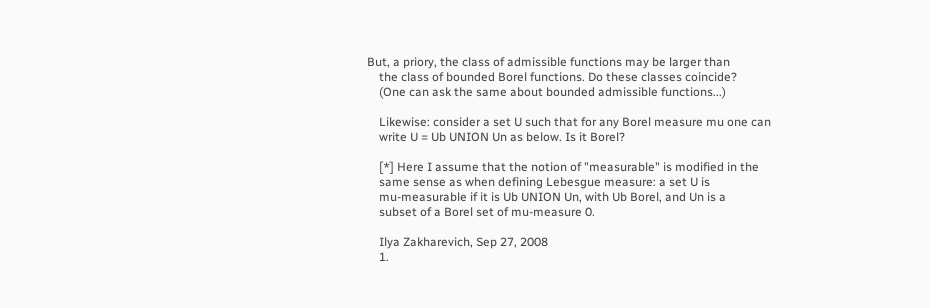But, a priory, the class of admissible functions may be larger than
    the class of bounded Borel functions. Do these classes coincide?
    (One can ask the same about bounded admissible functions...)

    Likewise: consider a set U such that for any Borel measure mu one can
    write U = Ub UNION Un as below. Is it Borel?

    [*] Here I assume that the notion of "measurable" is modified in the
    same sense as when defining Lebesgue measure: a set U is
    mu-measurable if it is Ub UNION Un, with Ub Borel, and Un is a
    subset of a Borel set of mu-measure 0.

    Ilya Zakharevich, Sep 27, 2008
    1.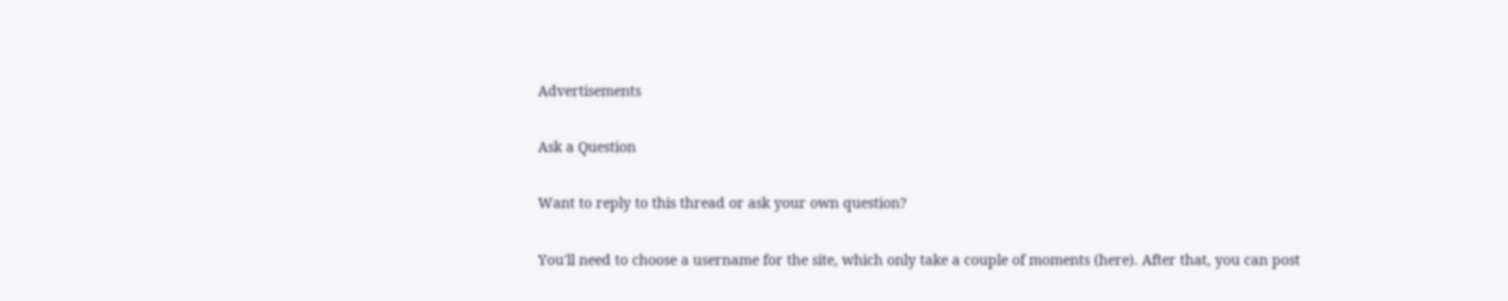Advertisements

Ask a Question

Want to reply to this thread or ask your own question?

You'll need to choose a username for the site, which only take a couple of moments (here). After that, you can post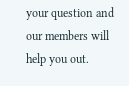your question and our members will help you out.